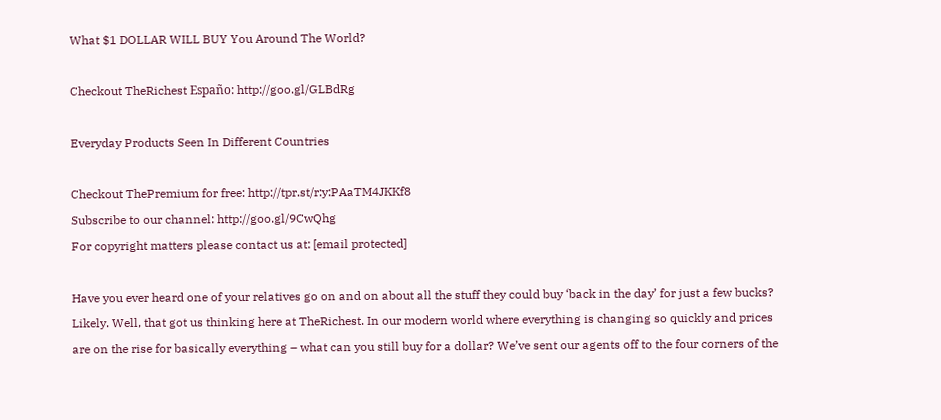What $1 DOLLAR WILL BUY You Around The World?

Checkout TheRichest Españo: http://goo.gl/GLBdRg

Everyday Products Seen In Different Countries

Checkout ThePremium for free: http://tpr.st/r:y:PAaTM4JKKf8
Subscribe to our channel: http://goo.gl/9CwQhg
For copyright matters please contact us at: [email protected]

Have you ever heard one of your relatives go on and on about all the stuff they could buy ‘back in the day’ for just a few bucks? Likely. Well, that got us thinking here at TheRichest. In our modern world where everything is changing so quickly and prices are on the rise for basically everything – what can you still buy for a dollar? We’ve sent our agents off to the four corners of the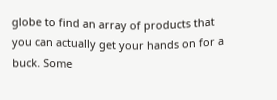globe to find an array of products that you can actually get your hands on for a buck. Some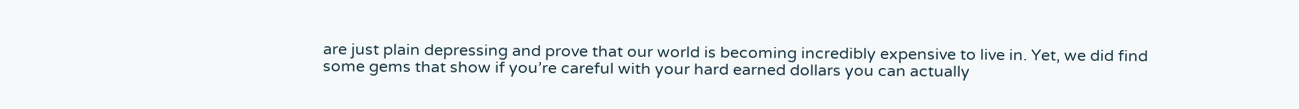are just plain depressing and prove that our world is becoming incredibly expensive to live in. Yet, we did find some gems that show if you’re careful with your hard earned dollars you can actually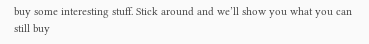buy some interesting stuff. Stick around and we’ll show you what you can still buy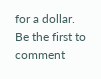for a dollar.
Be the first to comment